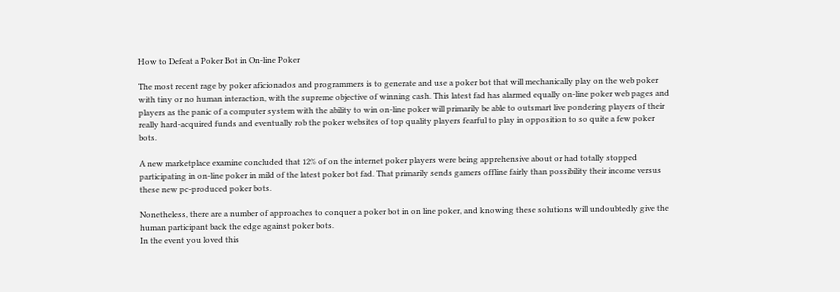How to Defeat a Poker Bot in On-line Poker

The most recent rage by poker aficionados and programmers is to generate and use a poker bot that will mechanically play on the web poker with tiny or no human interaction, with the supreme objective of winning cash. This latest fad has alarmed equally on-line poker web pages and players as the panic of a computer system with the ability to win on-line poker will primarily be able to outsmart live pondering players of their really hard-acquired funds and eventually rob the poker websites of top quality players fearful to play in opposition to so quite a few poker bots.

A new marketplace examine concluded that 12% of on the internet poker players were being apprehensive about or had totally stopped participating in on-line poker in mild of the latest poker bot fad. That primarily sends gamers offline fairly than possibility their income versus these new pc-produced poker bots.

Nonetheless, there are a number of approaches to conquer a poker bot in on line poker, and knowing these solutions will undoubtedly give the human participant back the edge against poker bots.
In the event you loved this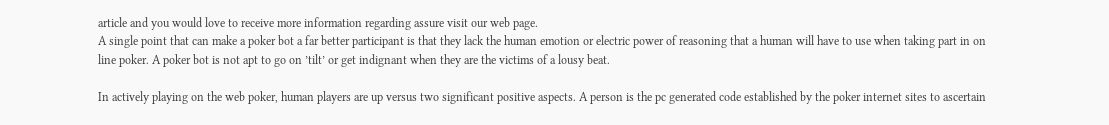article and you would love to receive more information regarding assure visit our web page.
A single point that can make a poker bot a far better participant is that they lack the human emotion or electric power of reasoning that a human will have to use when taking part in on line poker. A poker bot is not apt to go on ’tilt’ or get indignant when they are the victims of a lousy beat.

In actively playing on the web poker, human players are up versus two significant positive aspects. A person is the pc generated code established by the poker internet sites to ascertain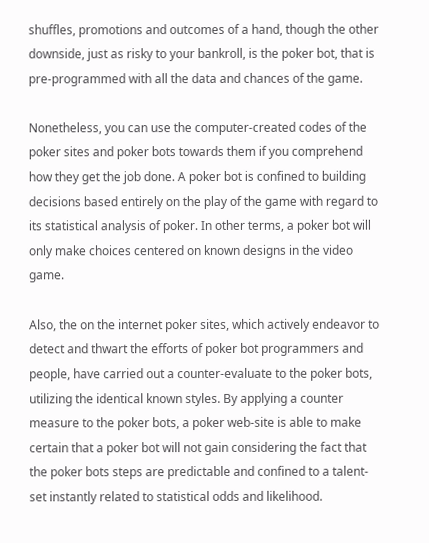shuffles, promotions and outcomes of a hand, though the other downside, just as risky to your bankroll, is the poker bot, that is pre-programmed with all the data and chances of the game.

Nonetheless, you can use the computer-created codes of the poker sites and poker bots towards them if you comprehend how they get the job done. A poker bot is confined to building decisions based entirely on the play of the game with regard to its statistical analysis of poker. In other terms, a poker bot will only make choices centered on known designs in the video game.

Also, the on the internet poker sites, which actively endeavor to detect and thwart the efforts of poker bot programmers and people, have carried out a counter-evaluate to the poker bots, utilizing the identical known styles. By applying a counter measure to the poker bots, a poker web-site is able to make certain that a poker bot will not gain considering the fact that the poker bots steps are predictable and confined to a talent-set instantly related to statistical odds and likelihood.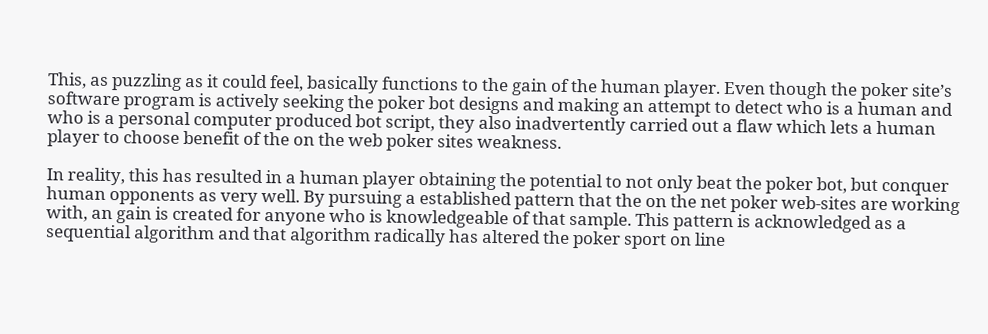This, as puzzling as it could feel, basically functions to the gain of the human player. Even though the poker site’s software program is actively seeking the poker bot designs and making an attempt to detect who is a human and who is a personal computer produced bot script, they also inadvertently carried out a flaw which lets a human player to choose benefit of the on the web poker sites weakness.

In reality, this has resulted in a human player obtaining the potential to not only beat the poker bot, but conquer human opponents as very well. By pursuing a established pattern that the on the net poker web-sites are working with, an gain is created for anyone who is knowledgeable of that sample. This pattern is acknowledged as a sequential algorithm and that algorithm radically has altered the poker sport on line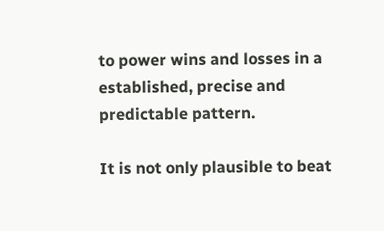to power wins and losses in a established, precise and predictable pattern.

It is not only plausible to beat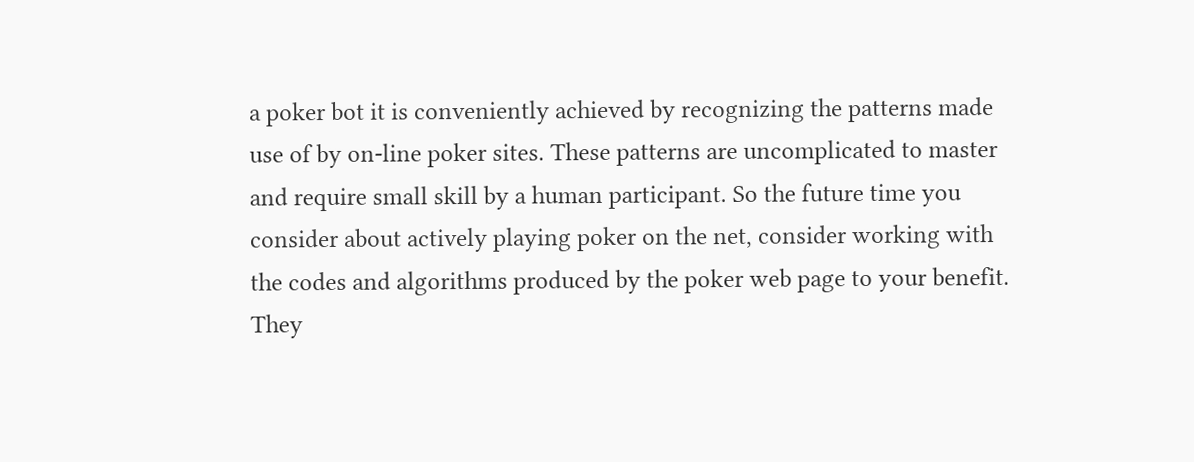a poker bot it is conveniently achieved by recognizing the patterns made use of by on-line poker sites. These patterns are uncomplicated to master and require small skill by a human participant. So the future time you consider about actively playing poker on the net, consider working with the codes and algorithms produced by the poker web page to your benefit. They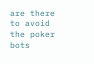are there to avoid the poker bots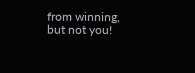from winning, but not you!